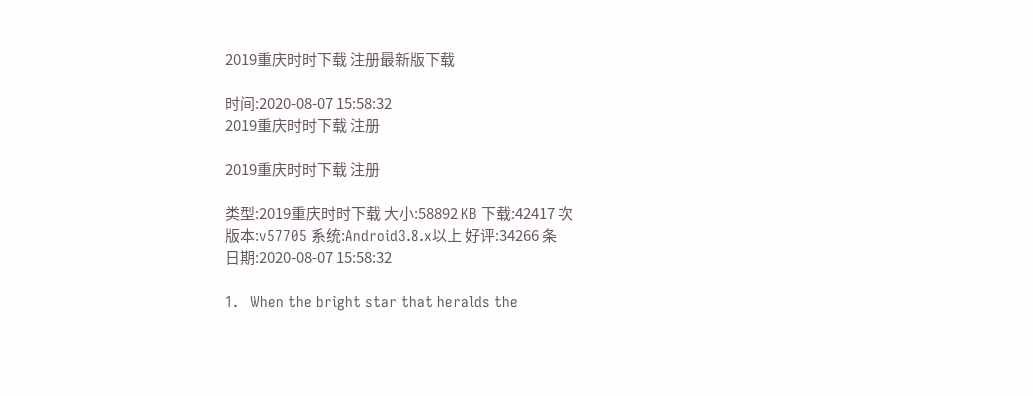2019重庆时时下载 注册最新版下载

时间:2020-08-07 15:58:32
2019重庆时时下载 注册

2019重庆时时下载 注册

类型:2019重庆时时下载 大小:58892 KB 下载:42417 次
版本:v57705 系统:Android3.8.x以上 好评:34266 条
日期:2020-08-07 15:58:32

1.   When the bright star that heralds the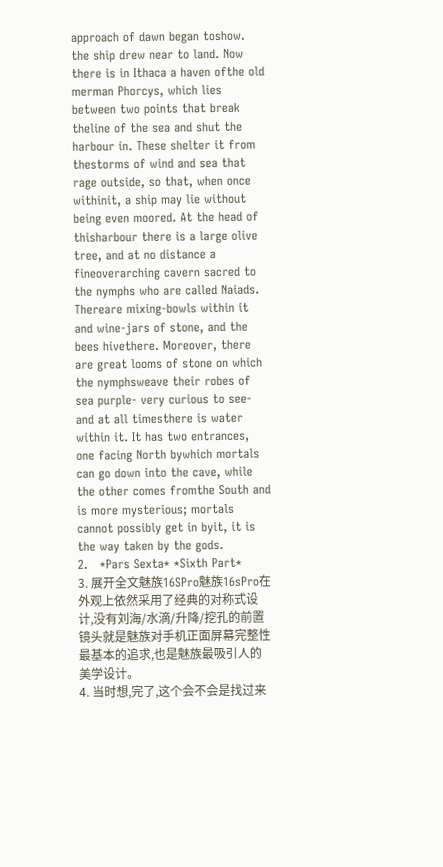approach of dawn began toshow. the ship drew near to land. Now there is in Ithaca a haven ofthe old merman Phorcys, which lies between two points that break theline of the sea and shut the harbour in. These shelter it from thestorms of wind and sea that rage outside, so that, when once withinit, a ship may lie without being even moored. At the head of thisharbour there is a large olive tree, and at no distance a fineoverarching cavern sacred to the nymphs who are called Naiads. Thereare mixing-bowls within it and wine-jars of stone, and the bees hivethere. Moreover, there are great looms of stone on which the nymphsweave their robes of sea purple- very curious to see- and at all timesthere is water within it. It has two entrances, one facing North bywhich mortals can go down into the cave, while the other comes fromthe South and is more mysterious; mortals cannot possibly get in byit, it is the way taken by the gods.
2.   *Pars Sexta* *Sixth Part*
3. 展开全文魅族16SPro魅族16sPro在外观上依然采用了经典的对称式设计,没有刘海/水滴/升降/挖孔的前置镜头就是魅族对手机正面屏幕完整性最基本的追求,也是魅族最吸引人的美学设计。
4. 当时想,完了,这个会不会是找过来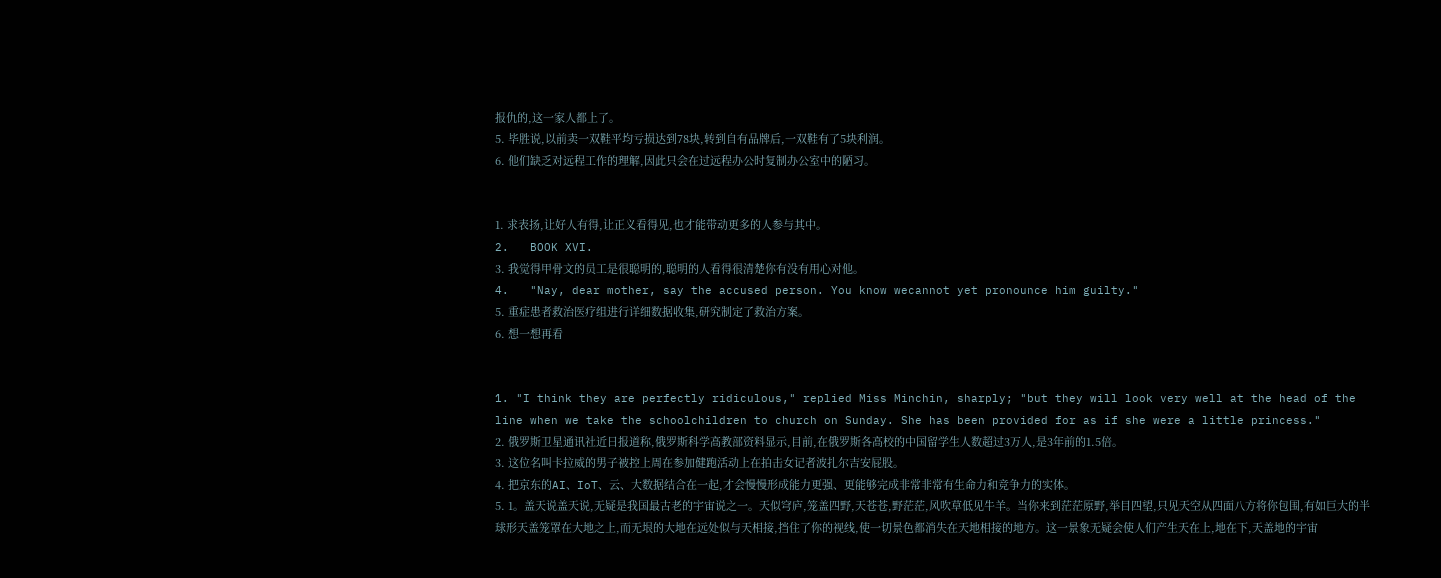报仇的,这一家人都上了。
5. 毕胜说,以前卖一双鞋平均亏损达到78块,转到自有品牌后,一双鞋有了5块利润。
6. 他们缺乏对远程工作的理解,因此只会在过远程办公时复制办公室中的陋习。


1. 求表扬,让好人有得,让正义看得见,也才能带动更多的人参与其中。
2.   BOOK XVI.
3. 我觉得甲骨文的员工是很聪明的,聪明的人看得很清楚你有没有用心对他。
4.   "Nay, dear mother, say the accused person. You know wecannot yet pronounce him guilty."
5. 重症患者救治医疗组进行详细数据收集,研究制定了救治方案。
6. 想一想再看


1. "I think they are perfectly ridiculous," replied Miss Minchin, sharply; "but they will look very well at the head of the line when we take the schoolchildren to church on Sunday. She has been provided for as if she were a little princess."
2. 俄罗斯卫星通讯社近日报道称,俄罗斯科学高教部资料显示,目前,在俄罗斯各高校的中国留学生人数超过3万人,是3年前的1.5倍。
3. 这位名叫卡拉威的男子被控上周在参加健跑活动上在拍击女记者波扎尔吉安屁股。
4. 把京东的AI、IoT、云、大数据结合在一起,才会慢慢形成能力更强、更能够完成非常非常有生命力和竞争力的实体。
5. 1。盖天说盖天说,无疑是我国最古老的宇宙说之一。天似穹庐,笼盖四野,天苍苍,野茫茫,风吹草低见牛羊。当你来到茫茫原野,举目四望,只见天空从四面八方将你包围,有如巨大的半球形天盖笼罩在大地之上,而无垠的大地在远处似与天相接,挡住了你的视线,使一切景色都消失在天地相接的地方。这一景象无疑会使人们产生天在上,地在下,天盖地的宇宙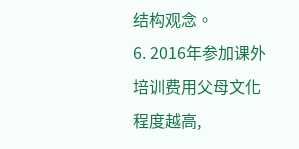结构观念。
6. 2016年参加课外培训费用父母文化程度越高,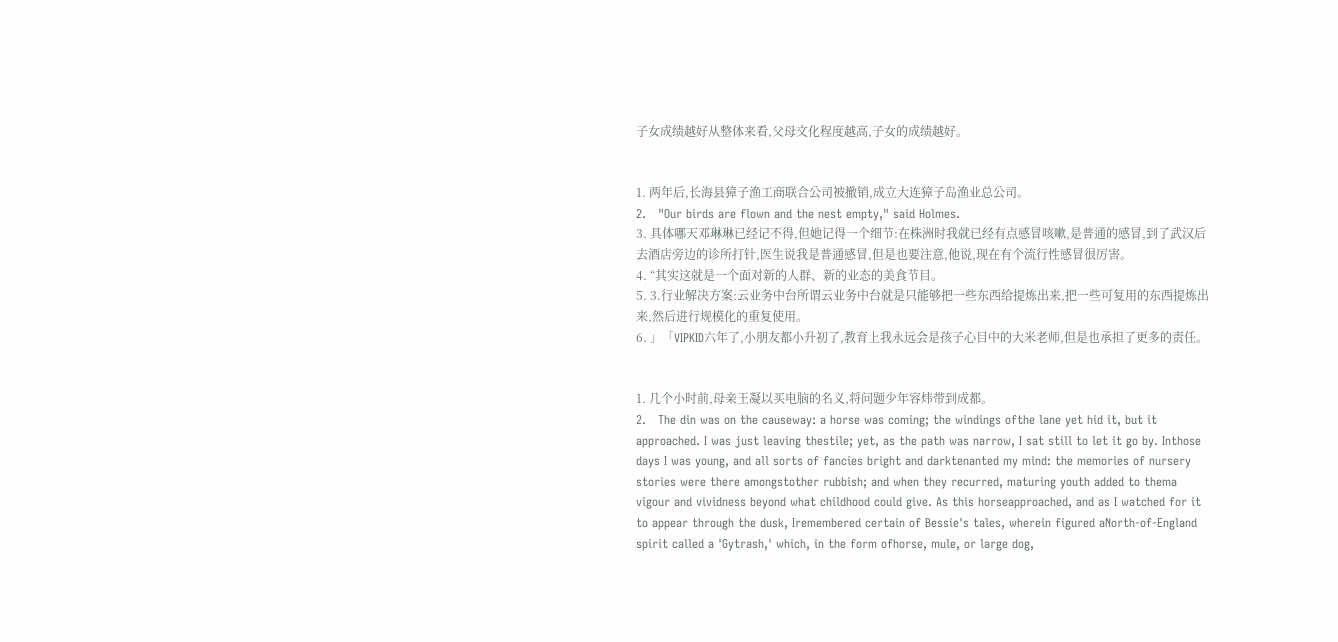子女成绩越好从整体来看,父母文化程度越高,子女的成绩越好。


1. 两年后,长海县獐子渔工商联合公司被撤销,成立大连獐子岛渔业总公司。
2.   "Our birds are flown and the nest empty," said Holmes.
3. 具体哪天邓琳琳已经记不得,但她记得一个细节:在株洲时我就已经有点感冒咳嗽,是普通的感冒,到了武汉后去酒店旁边的诊所打针,医生说我是普通感冒,但是也要注意,他说,现在有个流行性感冒很厉害。
4. “其实这就是一个面对新的人群、新的业态的美食节目。
5. 3.行业解决方案:云业务中台所谓云业务中台就是只能够把一些东西给提炼出来,把一些可复用的东西提炼出来,然后进行规模化的重复使用。
6. 」「VIPKID六年了,小朋友都小升初了,教育上我永远会是孩子心目中的大米老师,但是也承担了更多的责任。


1. 几个小时前,母亲王凝以买电脑的名义,将问题少年容炜带到成都。
2.   The din was on the causeway: a horse was coming; the windings ofthe lane yet hid it, but it approached. I was just leaving thestile; yet, as the path was narrow, I sat still to let it go by. Inthose days I was young, and all sorts of fancies bright and darktenanted my mind: the memories of nursery stories were there amongstother rubbish; and when they recurred, maturing youth added to thema vigour and vividness beyond what childhood could give. As this horseapproached, and as I watched for it to appear through the dusk, Iremembered certain of Bessie's tales, wherein figured aNorth-of-England spirit called a 'Gytrash,' which, in the form ofhorse, mule, or large dog,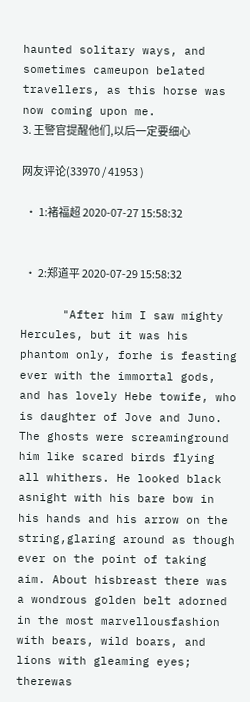haunted solitary ways, and sometimes cameupon belated travellers, as this horse was now coming upon me.
3. 王警官提醒他们,以后一定要细心

网友评论(33970 / 41953 )

  • 1:褚福超 2020-07-27 15:58:32


  • 2:郑道平 2020-07-29 15:58:32

      "After him I saw mighty Hercules, but it was his phantom only, forhe is feasting ever with the immortal gods, and has lovely Hebe towife, who is daughter of Jove and Juno. The ghosts were screaminground him like scared birds flying all whithers. He looked black asnight with his bare bow in his hands and his arrow on the string,glaring around as though ever on the point of taking aim. About hisbreast there was a wondrous golden belt adorned in the most marvellousfashion with bears, wild boars, and lions with gleaming eyes; therewas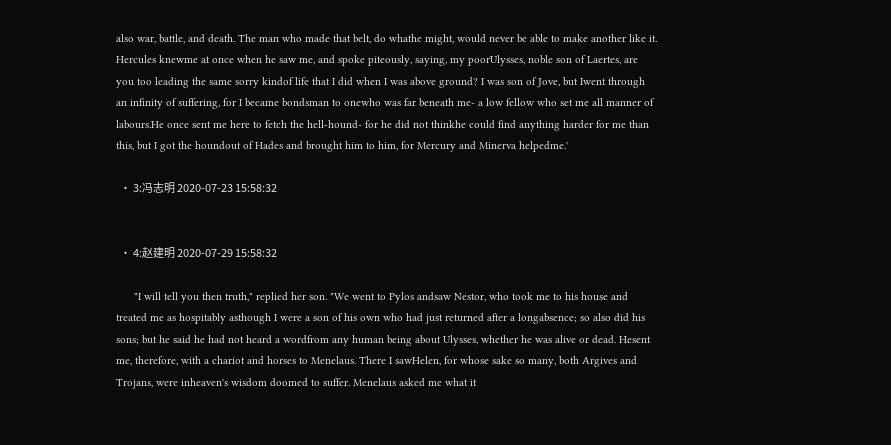also war, battle, and death. The man who made that belt, do whathe might, would never be able to make another like it. Hercules knewme at once when he saw me, and spoke piteously, saying, my poorUlysses, noble son of Laertes, are you too leading the same sorry kindof life that I did when I was above ground? I was son of Jove, but Iwent through an infinity of suffering, for I became bondsman to onewho was far beneath me- a low fellow who set me all manner of labours.He once sent me here to fetch the hell-hound- for he did not thinkhe could find anything harder for me than this, but I got the houndout of Hades and brought him to him, for Mercury and Minerva helpedme.'

  • 3:冯志明 2020-07-23 15:58:32


  • 4:赵建明 2020-07-29 15:58:32

      "I will tell you then truth," replied her son. "We went to Pylos andsaw Nestor, who took me to his house and treated me as hospitably asthough I were a son of his own who had just returned after a longabsence; so also did his sons; but he said he had not heard a wordfrom any human being about Ulysses, whether he was alive or dead. Hesent me, therefore, with a chariot and horses to Menelaus. There I sawHelen, for whose sake so many, both Argives and Trojans, were inheaven's wisdom doomed to suffer. Menelaus asked me what it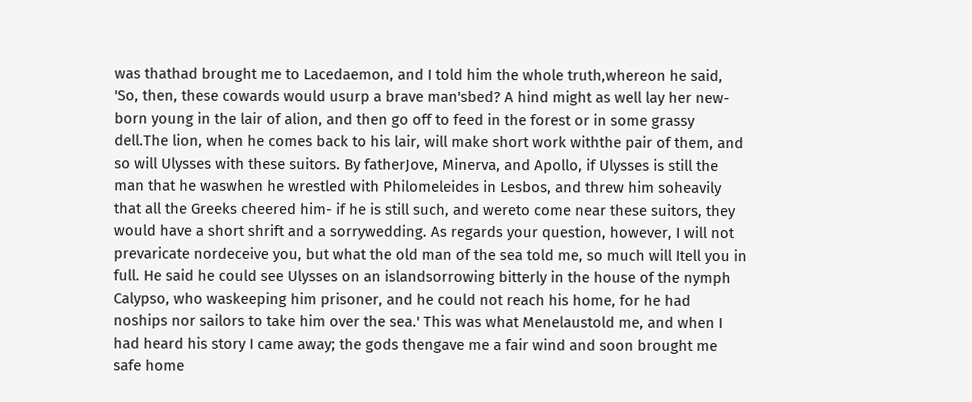was thathad brought me to Lacedaemon, and I told him the whole truth,whereon he said, 'So, then, these cowards would usurp a brave man'sbed? A hind might as well lay her new-born young in the lair of alion, and then go off to feed in the forest or in some grassy dell.The lion, when he comes back to his lair, will make short work withthe pair of them, and so will Ulysses with these suitors. By fatherJove, Minerva, and Apollo, if Ulysses is still the man that he waswhen he wrestled with Philomeleides in Lesbos, and threw him soheavily that all the Greeks cheered him- if he is still such, and wereto come near these suitors, they would have a short shrift and a sorrywedding. As regards your question, however, I will not prevaricate nordeceive you, but what the old man of the sea told me, so much will Itell you in full. He said he could see Ulysses on an islandsorrowing bitterly in the house of the nymph Calypso, who waskeeping him prisoner, and he could not reach his home, for he had noships nor sailors to take him over the sea.' This was what Menelaustold me, and when I had heard his story I came away; the gods thengave me a fair wind and soon brought me safe home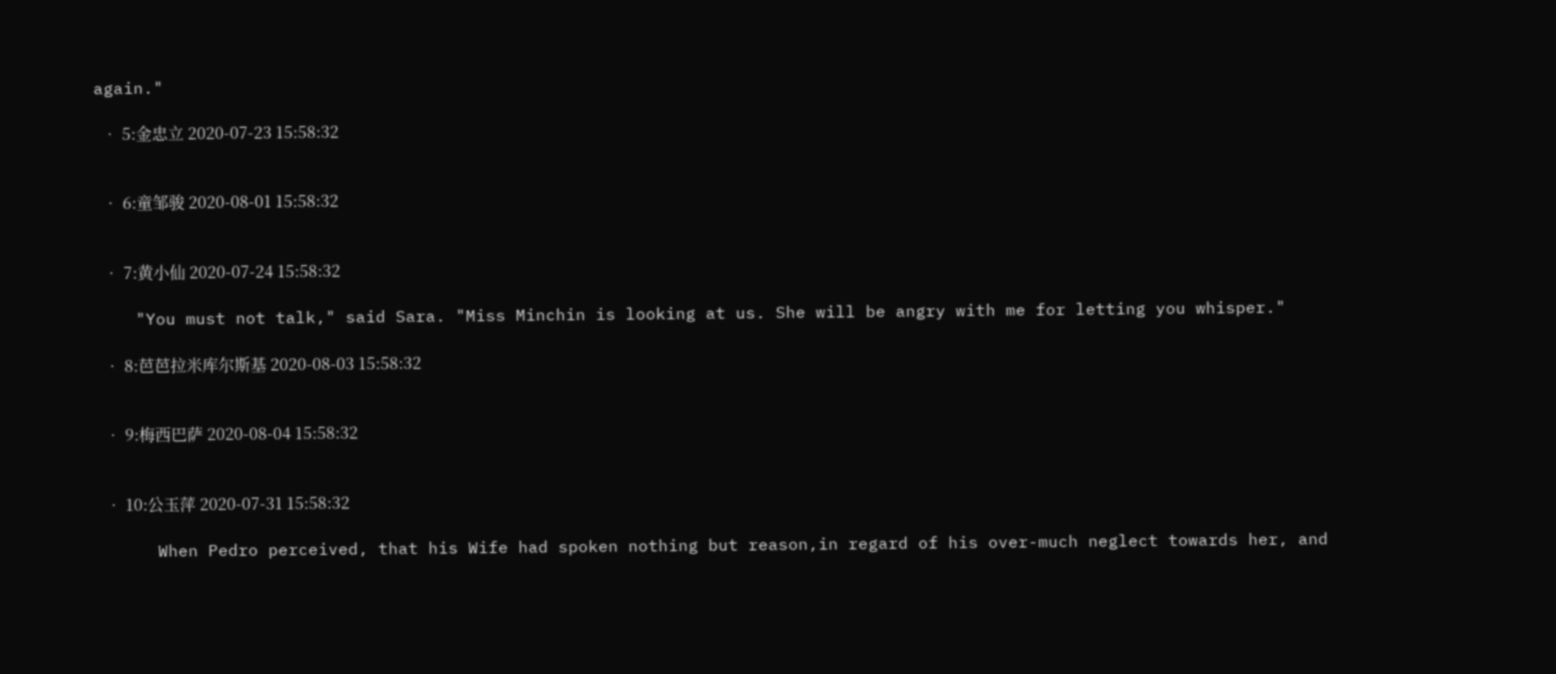again."

  • 5:金忠立 2020-07-23 15:58:32


  • 6:童邹骏 2020-08-01 15:58:32


  • 7:黄小仙 2020-07-24 15:58:32

    "You must not talk," said Sara. "Miss Minchin is looking at us. She will be angry with me for letting you whisper."

  • 8:芭芭拉米库尔斯基 2020-08-03 15:58:32


  • 9:梅西巴萨 2020-08-04 15:58:32


  • 10:公玉萍 2020-07-31 15:58:32

      When Pedro perceived, that his Wife had spoken nothing but reason,in regard of his over-much neglect towards her, and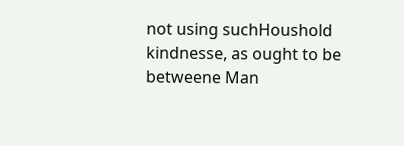not using suchHoushold kindnesse, as ought to be betweene Man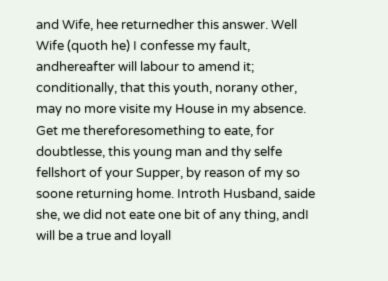and Wife, hee returnedher this answer. Well Wife (quoth he) I confesse my fault, andhereafter will labour to amend it; conditionally, that this youth, norany other, may no more visite my House in my absence. Get me thereforesomething to eate, for doubtlesse, this young man and thy selfe fellshort of your Supper, by reason of my so soone returning home. Introth Husband, saide she, we did not eate one bit of any thing, andI will be a true and loyall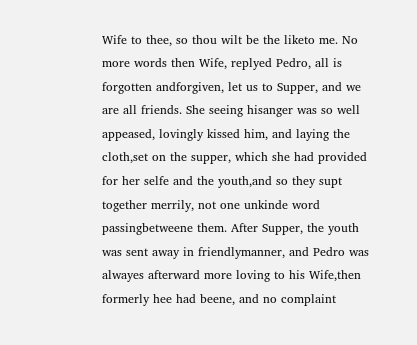Wife to thee, so thou wilt be the liketo me. No more words then Wife, replyed Pedro, all is forgotten andforgiven, let us to Supper, and we are all friends. She seeing hisanger was so well appeased, lovingly kissed him, and laying the cloth,set on the supper, which she had provided for her selfe and the youth,and so they supt together merrily, not one unkinde word passingbetweene them. After Supper, the youth was sent away in friendlymanner, and Pedro was alwayes afterward more loving to his Wife,then formerly hee had beene, and no complaint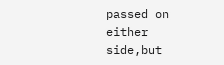passed on either side,but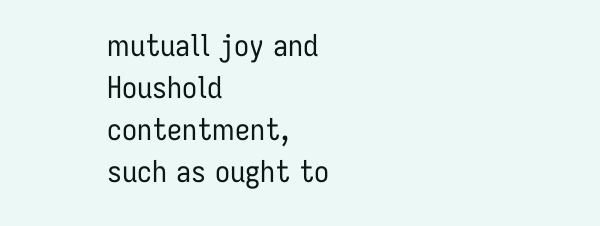mutuall joy and Houshold contentment, such as ought to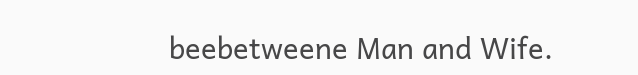beebetweene Man and Wife.